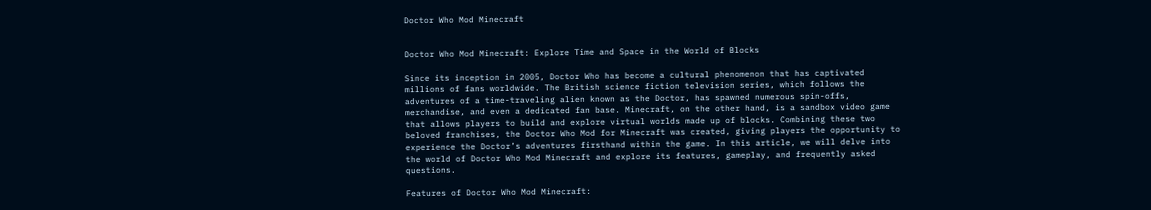Doctor Who Mod Minecraft


Doctor Who Mod Minecraft: Explore Time and Space in the World of Blocks

Since its inception in 2005, Doctor Who has become a cultural phenomenon that has captivated millions of fans worldwide. The British science fiction television series, which follows the adventures of a time-traveling alien known as the Doctor, has spawned numerous spin-offs, merchandise, and even a dedicated fan base. Minecraft, on the other hand, is a sandbox video game that allows players to build and explore virtual worlds made up of blocks. Combining these two beloved franchises, the Doctor Who Mod for Minecraft was created, giving players the opportunity to experience the Doctor’s adventures firsthand within the game. In this article, we will delve into the world of Doctor Who Mod Minecraft and explore its features, gameplay, and frequently asked questions.

Features of Doctor Who Mod Minecraft: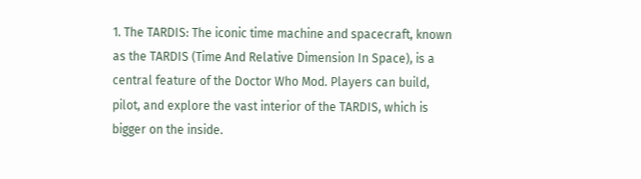1. The TARDIS: The iconic time machine and spacecraft, known as the TARDIS (Time And Relative Dimension In Space), is a central feature of the Doctor Who Mod. Players can build, pilot, and explore the vast interior of the TARDIS, which is bigger on the inside.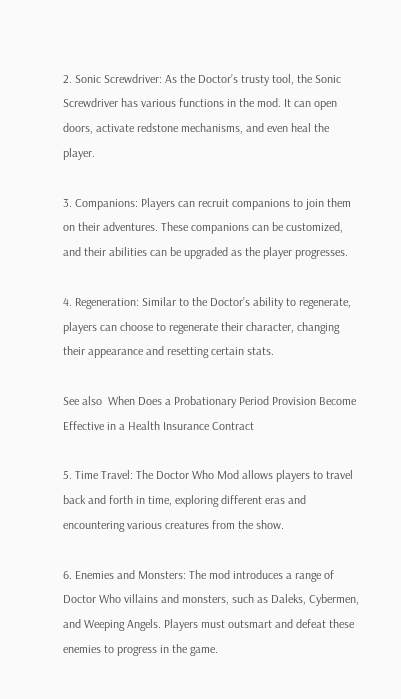2. Sonic Screwdriver: As the Doctor’s trusty tool, the Sonic Screwdriver has various functions in the mod. It can open doors, activate redstone mechanisms, and even heal the player.

3. Companions: Players can recruit companions to join them on their adventures. These companions can be customized, and their abilities can be upgraded as the player progresses.

4. Regeneration: Similar to the Doctor’s ability to regenerate, players can choose to regenerate their character, changing their appearance and resetting certain stats.

See also  When Does a Probationary Period Provision Become Effective in a Health Insurance Contract

5. Time Travel: The Doctor Who Mod allows players to travel back and forth in time, exploring different eras and encountering various creatures from the show.

6. Enemies and Monsters: The mod introduces a range of Doctor Who villains and monsters, such as Daleks, Cybermen, and Weeping Angels. Players must outsmart and defeat these enemies to progress in the game.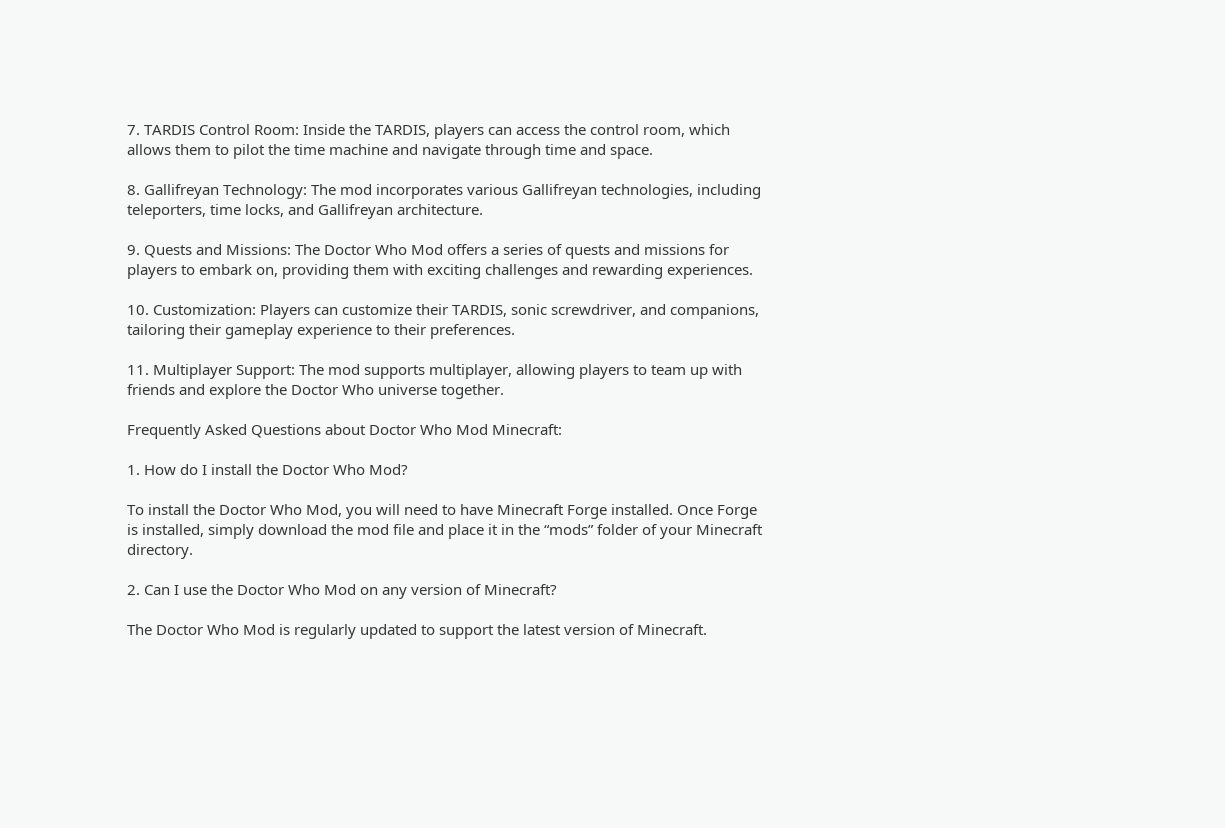7. TARDIS Control Room: Inside the TARDIS, players can access the control room, which allows them to pilot the time machine and navigate through time and space.

8. Gallifreyan Technology: The mod incorporates various Gallifreyan technologies, including teleporters, time locks, and Gallifreyan architecture.

9. Quests and Missions: The Doctor Who Mod offers a series of quests and missions for players to embark on, providing them with exciting challenges and rewarding experiences.

10. Customization: Players can customize their TARDIS, sonic screwdriver, and companions, tailoring their gameplay experience to their preferences.

11. Multiplayer Support: The mod supports multiplayer, allowing players to team up with friends and explore the Doctor Who universe together.

Frequently Asked Questions about Doctor Who Mod Minecraft:

1. How do I install the Doctor Who Mod?

To install the Doctor Who Mod, you will need to have Minecraft Forge installed. Once Forge is installed, simply download the mod file and place it in the “mods” folder of your Minecraft directory.

2. Can I use the Doctor Who Mod on any version of Minecraft?

The Doctor Who Mod is regularly updated to support the latest version of Minecraft.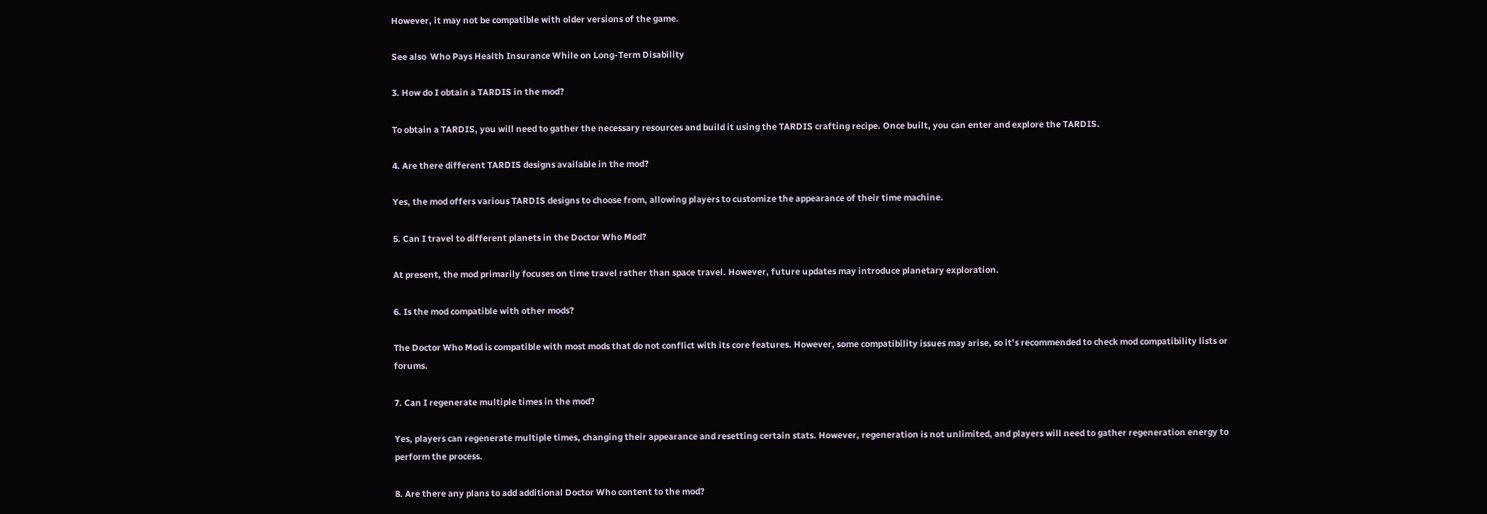However, it may not be compatible with older versions of the game.

See also  Who Pays Health Insurance While on Long-Term Disability

3. How do I obtain a TARDIS in the mod?

To obtain a TARDIS, you will need to gather the necessary resources and build it using the TARDIS crafting recipe. Once built, you can enter and explore the TARDIS.

4. Are there different TARDIS designs available in the mod?

Yes, the mod offers various TARDIS designs to choose from, allowing players to customize the appearance of their time machine.

5. Can I travel to different planets in the Doctor Who Mod?

At present, the mod primarily focuses on time travel rather than space travel. However, future updates may introduce planetary exploration.

6. Is the mod compatible with other mods?

The Doctor Who Mod is compatible with most mods that do not conflict with its core features. However, some compatibility issues may arise, so it’s recommended to check mod compatibility lists or forums.

7. Can I regenerate multiple times in the mod?

Yes, players can regenerate multiple times, changing their appearance and resetting certain stats. However, regeneration is not unlimited, and players will need to gather regeneration energy to perform the process.

8. Are there any plans to add additional Doctor Who content to the mod?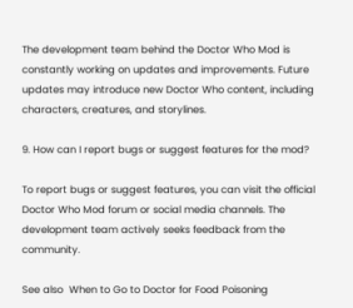The development team behind the Doctor Who Mod is constantly working on updates and improvements. Future updates may introduce new Doctor Who content, including characters, creatures, and storylines.

9. How can I report bugs or suggest features for the mod?

To report bugs or suggest features, you can visit the official Doctor Who Mod forum or social media channels. The development team actively seeks feedback from the community.

See also  When to Go to Doctor for Food Poisoning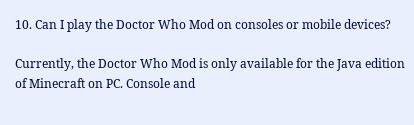10. Can I play the Doctor Who Mod on consoles or mobile devices?

Currently, the Doctor Who Mod is only available for the Java edition of Minecraft on PC. Console and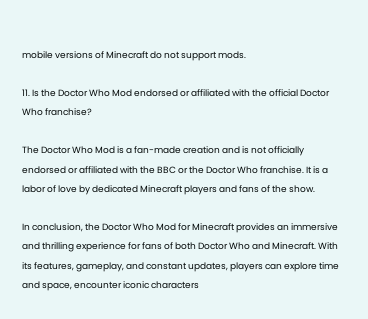mobile versions of Minecraft do not support mods.

11. Is the Doctor Who Mod endorsed or affiliated with the official Doctor Who franchise?

The Doctor Who Mod is a fan-made creation and is not officially endorsed or affiliated with the BBC or the Doctor Who franchise. It is a labor of love by dedicated Minecraft players and fans of the show.

In conclusion, the Doctor Who Mod for Minecraft provides an immersive and thrilling experience for fans of both Doctor Who and Minecraft. With its features, gameplay, and constant updates, players can explore time and space, encounter iconic characters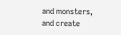and monsters, and create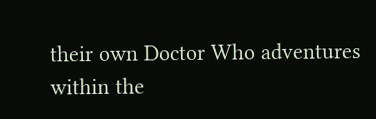their own Doctor Who adventures within the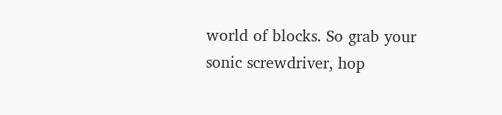world of blocks. So grab your sonic screwdriver, hop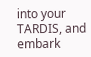into your TARDIS, and embark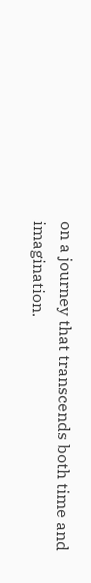on a journey that transcends both time and imagination.